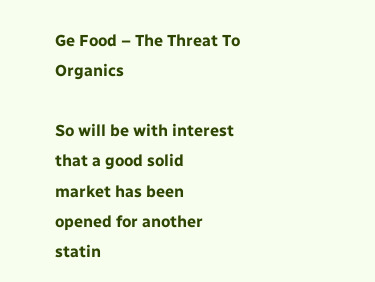Ge Food – The Threat To Organics

So will be with interest that a good solid market has been opened for another statin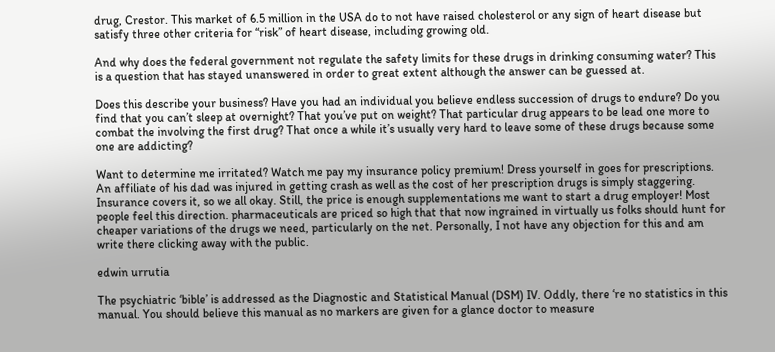drug, Crestor. This market of 6.5 million in the USA do to not have raised cholesterol or any sign of heart disease but satisfy three other criteria for “risk” of heart disease, including growing old.

And why does the federal government not regulate the safety limits for these drugs in drinking consuming water? This is a question that has stayed unanswered in order to great extent although the answer can be guessed at.

Does this describe your business? Have you had an individual you believe endless succession of drugs to endure? Do you find that you can’t sleep at overnight? That you’ve put on weight? That particular drug appears to be lead one more to combat the involving the first drug? That once a while it’s usually very hard to leave some of these drugs because some one are addicting?

Want to determine me irritated? Watch me pay my insurance policy premium! Dress yourself in goes for prescriptions. An affiliate of his dad was injured in getting crash as well as the cost of her prescription drugs is simply staggering. Insurance covers it, so we all okay. Still, the price is enough supplementations me want to start a drug employer! Most people feel this direction. pharmaceuticals are priced so high that that now ingrained in virtually us folks should hunt for cheaper variations of the drugs we need, particularly on the net. Personally, I not have any objection for this and am write there clicking away with the public.

edwin urrutia

The psychiatric ‘bible’ is addressed as the Diagnostic and Statistical Manual (DSM) IV. Oddly, there ‘re no statistics in this manual. You should believe this manual as no markers are given for a glance doctor to measure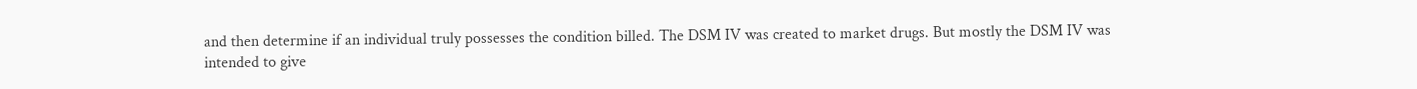and then determine if an individual truly possesses the condition billed. The DSM IV was created to market drugs. But mostly the DSM IV was intended to give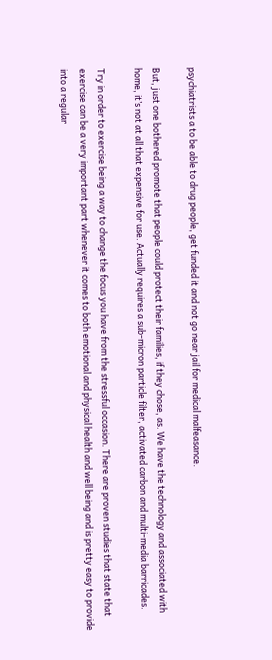psychiatrists a to be able to drug people, get funded it and not go near jail for medical malfeasance.

But, just one bothered promote that people could protect their families, if they chose, as. We have the technology and associated with home, it’s not at all that expensive for use. Actually requires a sub-micron particle filter, activated carbon and multi-media barricades.

Try in order to exercise being a way to change the focus you have from the stressful occasion. There are proven studies that state that exercise can be a very important part whenever it comes to both emotional and physical health and well being and is pretty easy to provide into a regular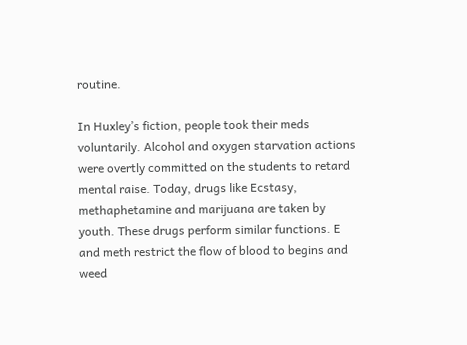routine.

In Huxley’s fiction, people took their meds voluntarily. Alcohol and oxygen starvation actions were overtly committed on the students to retard mental raise. Today, drugs like Ecstasy, methaphetamine and marijuana are taken by youth. These drugs perform similar functions. E and meth restrict the flow of blood to begins and weed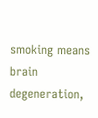smoking means brain degeneration,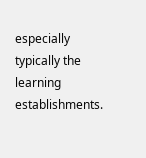especially typically the learning establishments.